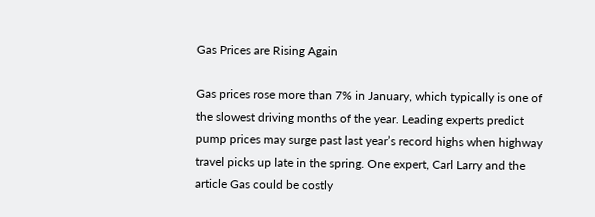Gas Prices are Rising Again

Gas prices rose more than 7% in January, which typically is one of the slowest driving months of the year. Leading experts predict pump prices may surge past last year’s record highs when highway travel picks up late in the spring. One expert, Carl Larry and the article Gas could be costly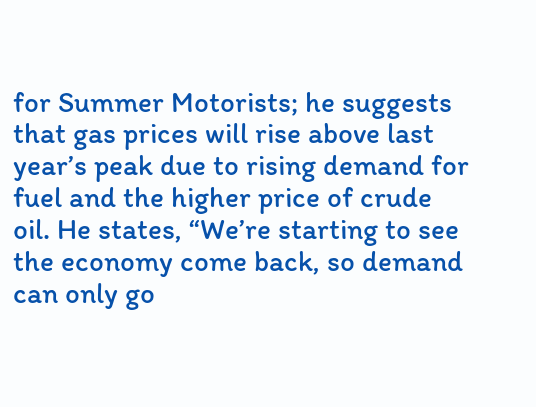for Summer Motorists; he suggests that gas prices will rise above last year’s peak due to rising demand for fuel and the higher price of crude oil. He states, “We’re starting to see the economy come back, so demand can only go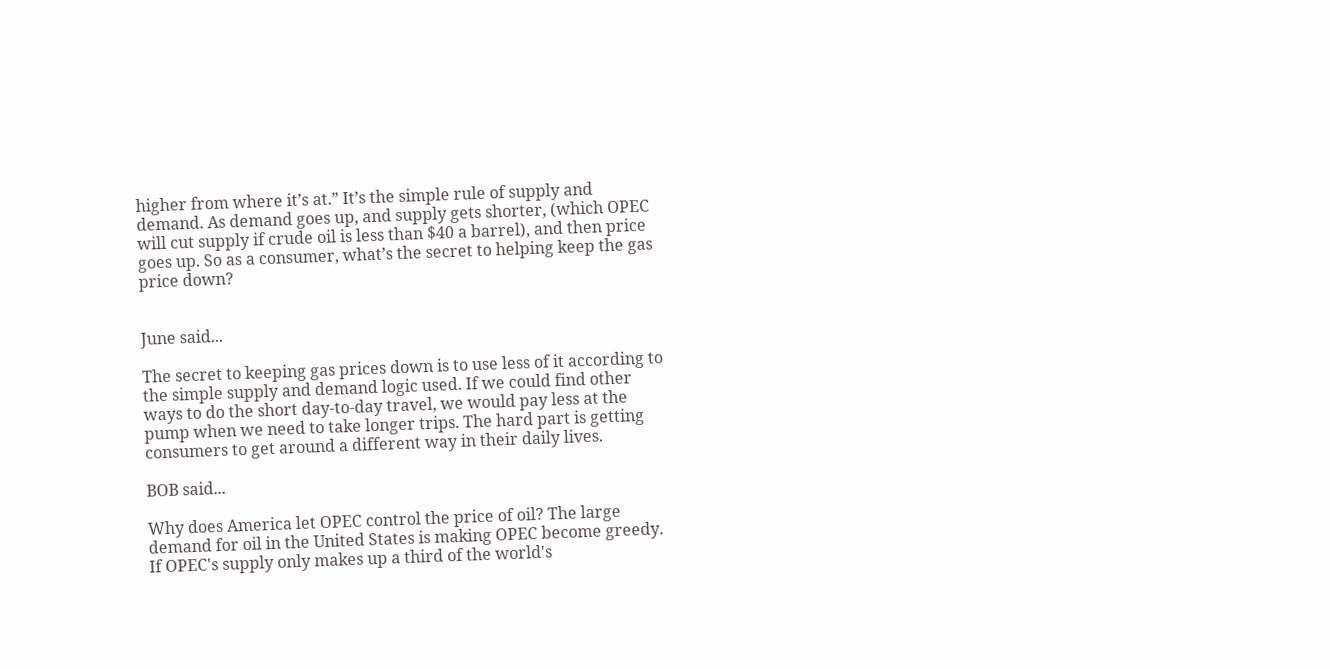higher from where it’s at.” It’s the simple rule of supply and demand. As demand goes up, and supply gets shorter, (which OPEC will cut supply if crude oil is less than $40 a barrel), and then price goes up. So as a consumer, what’s the secret to helping keep the gas price down?


June said...

The secret to keeping gas prices down is to use less of it according to the simple supply and demand logic used. If we could find other ways to do the short day-to-day travel, we would pay less at the pump when we need to take longer trips. The hard part is getting consumers to get around a different way in their daily lives.

BOB said...

Why does America let OPEC control the price of oil? The large demand for oil in the United States is making OPEC become greedy. If OPEC's supply only makes up a third of the world's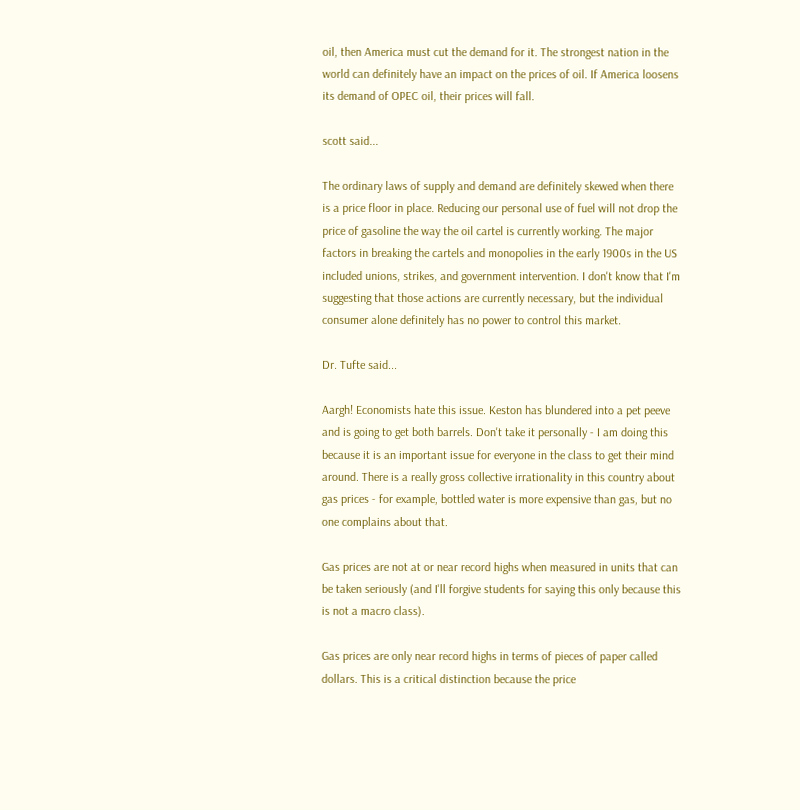oil, then America must cut the demand for it. The strongest nation in the world can definitely have an impact on the prices of oil. If America loosens its demand of OPEC oil, their prices will fall.

scott said...

The ordinary laws of supply and demand are definitely skewed when there is a price floor in place. Reducing our personal use of fuel will not drop the price of gasoline the way the oil cartel is currently working. The major factors in breaking the cartels and monopolies in the early 1900s in the US included unions, strikes, and government intervention. I don't know that I'm suggesting that those actions are currently necessary, but the individual consumer alone definitely has no power to control this market.

Dr. Tufte said...

Aargh! Economists hate this issue. Keston has blundered into a pet peeve and is going to get both barrels. Don't take it personally - I am doing this because it is an important issue for everyone in the class to get their mind around. There is a really gross collective irrationality in this country about gas prices - for example, bottled water is more expensive than gas, but no one complains about that.

Gas prices are not at or near record highs when measured in units that can be taken seriously (and I'll forgive students for saying this only because this is not a macro class).

Gas prices are only near record highs in terms of pieces of paper called dollars. This is a critical distinction because the price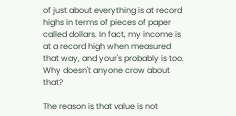of just about everything is at record highs in terms of pieces of paper called dollars. In fact, my income is at a record high when measured that way, and your's probably is too. Why doesn't anyone crow about that?

The reason is that value is not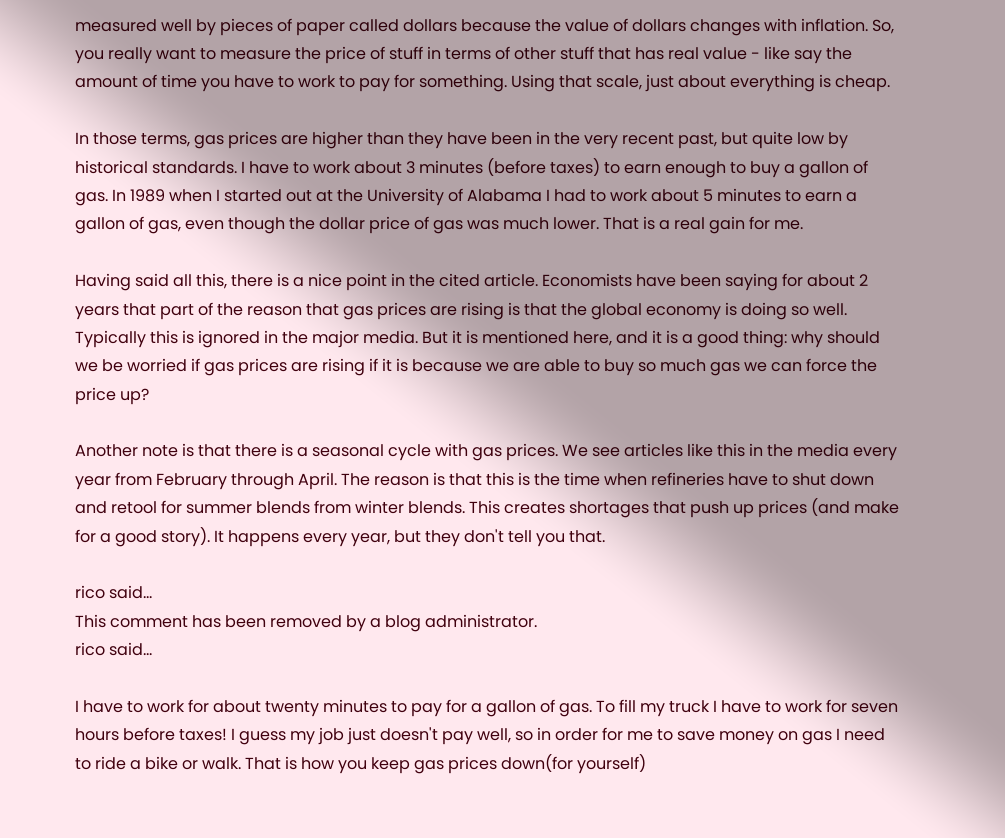measured well by pieces of paper called dollars because the value of dollars changes with inflation. So, you really want to measure the price of stuff in terms of other stuff that has real value - like say the amount of time you have to work to pay for something. Using that scale, just about everything is cheap.

In those terms, gas prices are higher than they have been in the very recent past, but quite low by historical standards. I have to work about 3 minutes (before taxes) to earn enough to buy a gallon of gas. In 1989 when I started out at the University of Alabama I had to work about 5 minutes to earn a gallon of gas, even though the dollar price of gas was much lower. That is a real gain for me.

Having said all this, there is a nice point in the cited article. Economists have been saying for about 2 years that part of the reason that gas prices are rising is that the global economy is doing so well. Typically this is ignored in the major media. But it is mentioned here, and it is a good thing: why should we be worried if gas prices are rising if it is because we are able to buy so much gas we can force the price up?

Another note is that there is a seasonal cycle with gas prices. We see articles like this in the media every year from February through April. The reason is that this is the time when refineries have to shut down and retool for summer blends from winter blends. This creates shortages that push up prices (and make for a good story). It happens every year, but they don't tell you that.

rico said...
This comment has been removed by a blog administrator.
rico said...

I have to work for about twenty minutes to pay for a gallon of gas. To fill my truck I have to work for seven hours before taxes! I guess my job just doesn't pay well, so in order for me to save money on gas I need to ride a bike or walk. That is how you keep gas prices down(for yourself)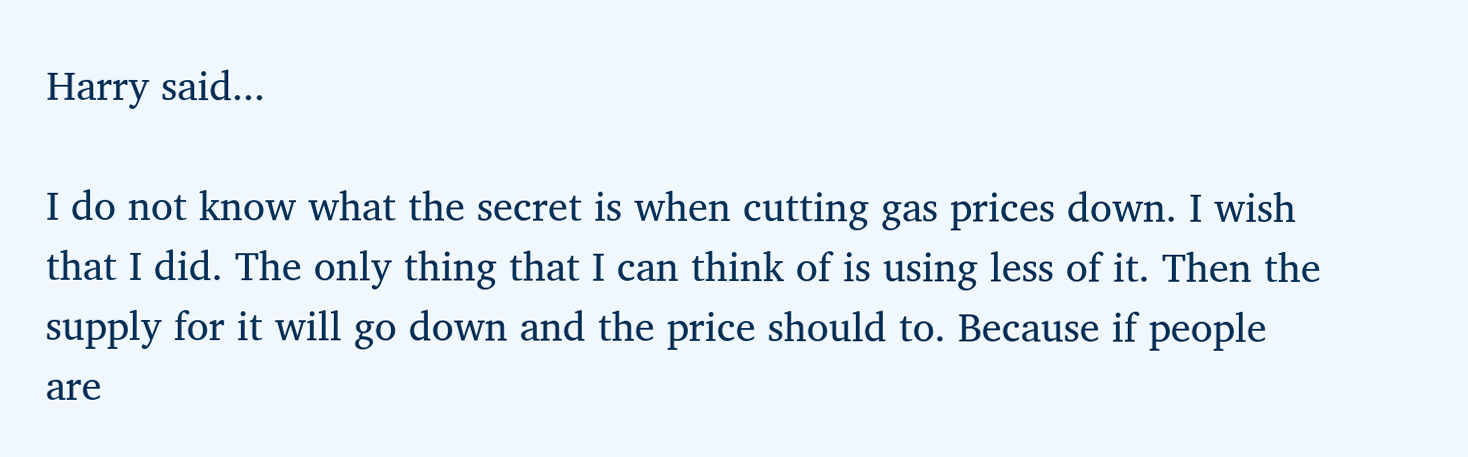Harry said...

I do not know what the secret is when cutting gas prices down. I wish that I did. The only thing that I can think of is using less of it. Then the supply for it will go down and the price should to. Because if people are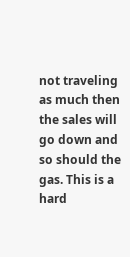not traveling as much then the sales will go down and so should the gas. This is a hard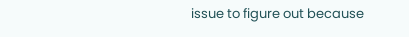issue to figure out because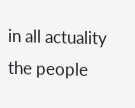in all actuality the people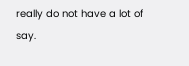really do not have a lot of say.